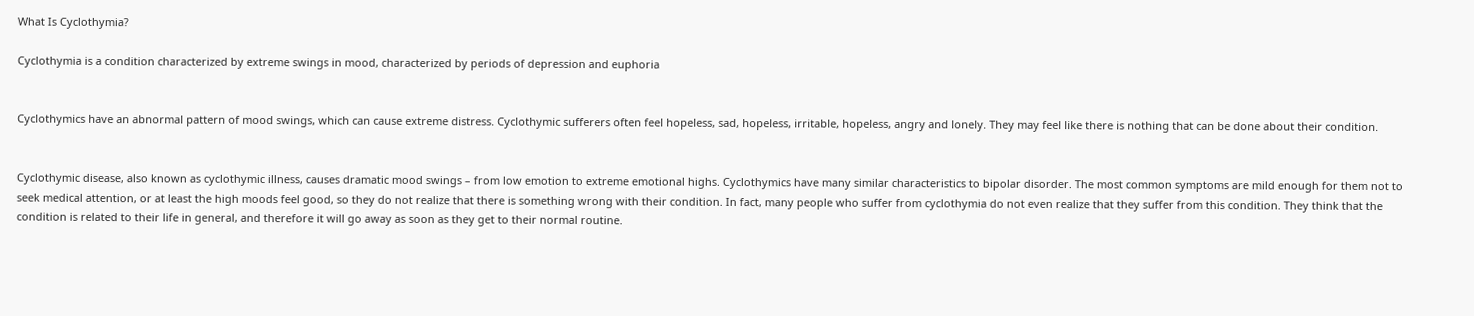What Is Cyclothymia?

Cyclothymia is a condition characterized by extreme swings in mood, characterized by periods of depression and euphoria


Cyclothymics have an abnormal pattern of mood swings, which can cause extreme distress. Cyclothymic sufferers often feel hopeless, sad, hopeless, irritable, hopeless, angry and lonely. They may feel like there is nothing that can be done about their condition.


Cyclothymic disease, also known as cyclothymic illness, causes dramatic mood swings – from low emotion to extreme emotional highs. Cyclothymics have many similar characteristics to bipolar disorder. The most common symptoms are mild enough for them not to seek medical attention, or at least the high moods feel good, so they do not realize that there is something wrong with their condition. In fact, many people who suffer from cyclothymia do not even realize that they suffer from this condition. They think that the condition is related to their life in general, and therefore it will go away as soon as they get to their normal routine.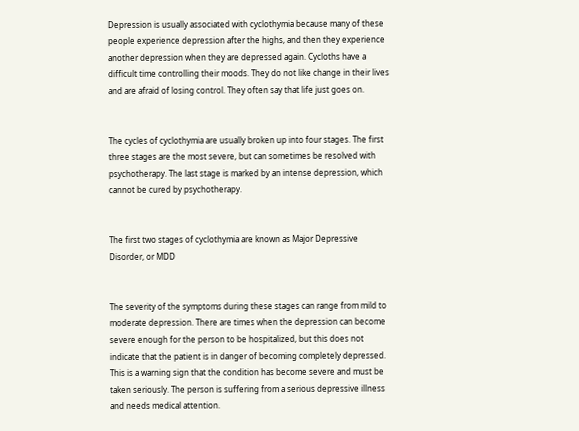Depression is usually associated with cyclothymia because many of these people experience depression after the highs, and then they experience another depression when they are depressed again. Cycloths have a difficult time controlling their moods. They do not like change in their lives and are afraid of losing control. They often say that life just goes on.


The cycles of cyclothymia are usually broken up into four stages. The first three stages are the most severe, but can sometimes be resolved with psychotherapy. The last stage is marked by an intense depression, which cannot be cured by psychotherapy.


The first two stages of cyclothymia are known as Major Depressive Disorder, or MDD


The severity of the symptoms during these stages can range from mild to moderate depression. There are times when the depression can become severe enough for the person to be hospitalized, but this does not indicate that the patient is in danger of becoming completely depressed. This is a warning sign that the condition has become severe and must be taken seriously. The person is suffering from a serious depressive illness and needs medical attention.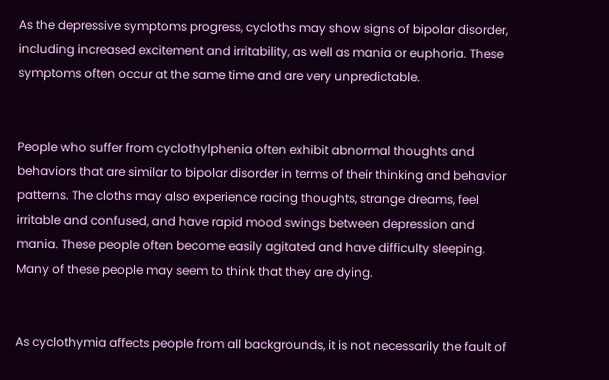As the depressive symptoms progress, cycloths may show signs of bipolar disorder, including increased excitement and irritability, as well as mania or euphoria. These symptoms often occur at the same time and are very unpredictable.


People who suffer from cyclothylphenia often exhibit abnormal thoughts and behaviors that are similar to bipolar disorder in terms of their thinking and behavior patterns. The cloths may also experience racing thoughts, strange dreams, feel irritable and confused, and have rapid mood swings between depression and mania. These people often become easily agitated and have difficulty sleeping. Many of these people may seem to think that they are dying.


As cyclothymia affects people from all backgrounds, it is not necessarily the fault of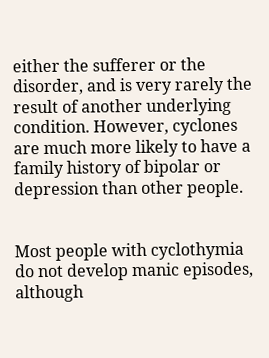either the sufferer or the disorder, and is very rarely the result of another underlying condition. However, cyclones are much more likely to have a family history of bipolar or depression than other people.


Most people with cyclothymia do not develop manic episodes, although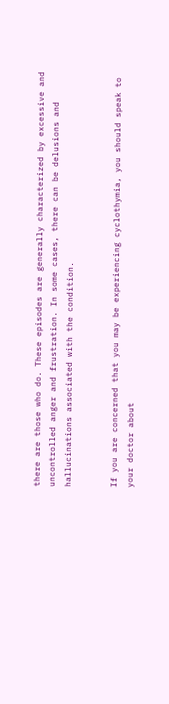there are those who do. These episodes are generally characterized by excessive and uncontrolled anger and frustration. In some cases, there can be delusions and hallucinations associated with the condition.


If you are concerned that you may be experiencing cyclothymia, you should speak to your doctor about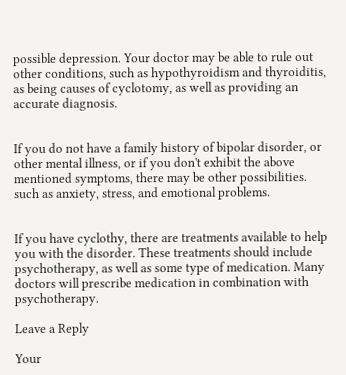possible depression. Your doctor may be able to rule out other conditions, such as hypothyroidism and thyroiditis, as being causes of cyclotomy, as well as providing an accurate diagnosis.


If you do not have a family history of bipolar disorder, or other mental illness, or if you don't exhibit the above mentioned symptoms, there may be other possibilities. such as anxiety, stress, and emotional problems.


If you have cyclothy, there are treatments available to help you with the disorder. These treatments should include psychotherapy, as well as some type of medication. Many doctors will prescribe medication in combination with psychotherapy.

Leave a Reply

Your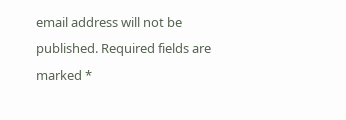email address will not be published. Required fields are marked *